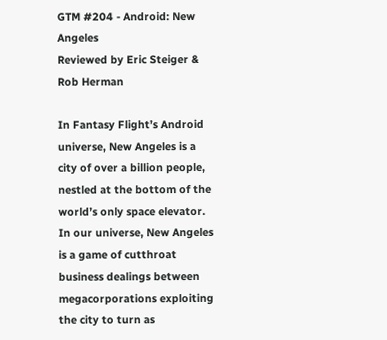GTM #204 - Android: New Angeles
Reviewed by Eric Steiger & Rob Herman

In Fantasy Flight’s Android universe, New Angeles is a city of over a billion people, nestled at the bottom of the world’s only space elevator.  In our universe, New Angeles is a game of cutthroat business dealings between megacorporations exploiting the city to turn as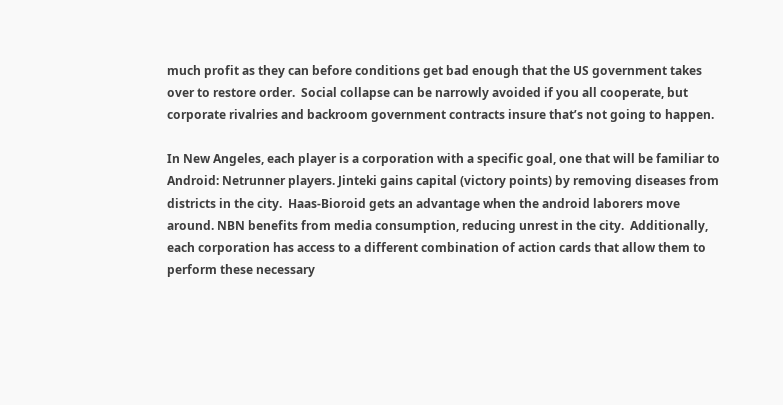much profit as they can before conditions get bad enough that the US government takes over to restore order.  Social collapse can be narrowly avoided if you all cooperate, but corporate rivalries and backroom government contracts insure that’s not going to happen.

In New Angeles, each player is a corporation with a specific goal, one that will be familiar to Android: Netrunner players. Jinteki gains capital (victory points) by removing diseases from districts in the city.  Haas-Bioroid gets an advantage when the android laborers move around. NBN benefits from media consumption, reducing unrest in the city.  Additionally, each corporation has access to a different combination of action cards that allow them to perform these necessary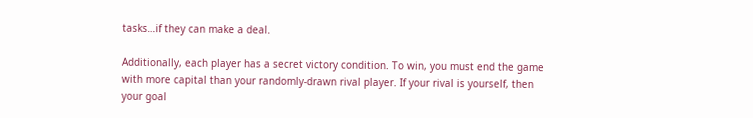tasks…if they can make a deal.

Additionally, each player has a secret victory condition. To win, you must end the game with more capital than your randomly-drawn rival player. If your rival is yourself, then your goal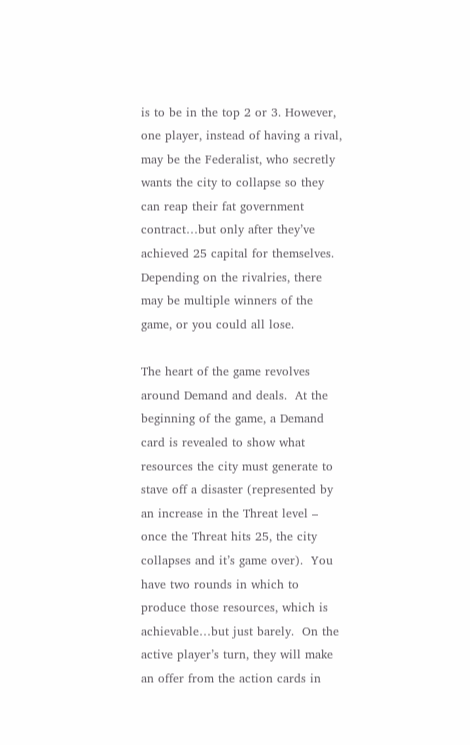is to be in the top 2 or 3. However, one player, instead of having a rival, may be the Federalist, who secretly wants the city to collapse so they can reap their fat government contract…but only after they’ve achieved 25 capital for themselves.  Depending on the rivalries, there may be multiple winners of the game, or you could all lose.

The heart of the game revolves around Demand and deals.  At the beginning of the game, a Demand card is revealed to show what resources the city must generate to stave off a disaster (represented by an increase in the Threat level – once the Threat hits 25, the city collapses and it’s game over).  You have two rounds in which to produce those resources, which is achievable…but just barely.  On the active player’s turn, they will make an offer from the action cards in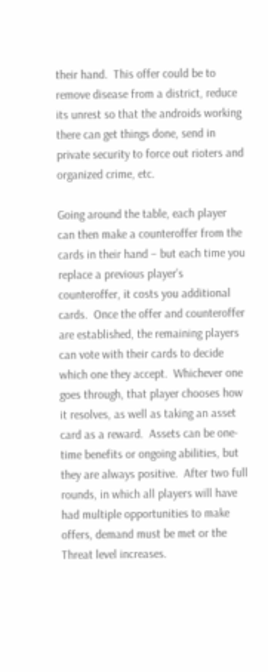their hand.  This offer could be to remove disease from a district, reduce its unrest so that the androids working there can get things done, send in private security to force out rioters and organized crime, etc.

Going around the table, each player can then make a counteroffer from the cards in their hand – but each time you replace a previous player’s counteroffer, it costs you additional cards.  Once the offer and counteroffer are established, the remaining players can vote with their cards to decide which one they accept.  Whichever one goes through, that player chooses how it resolves, as well as taking an asset card as a reward.  Assets can be one-time benefits or ongoing abilities, but they are always positive.  After two full rounds, in which all players will have had multiple opportunities to make offers, demand must be met or the Threat level increases.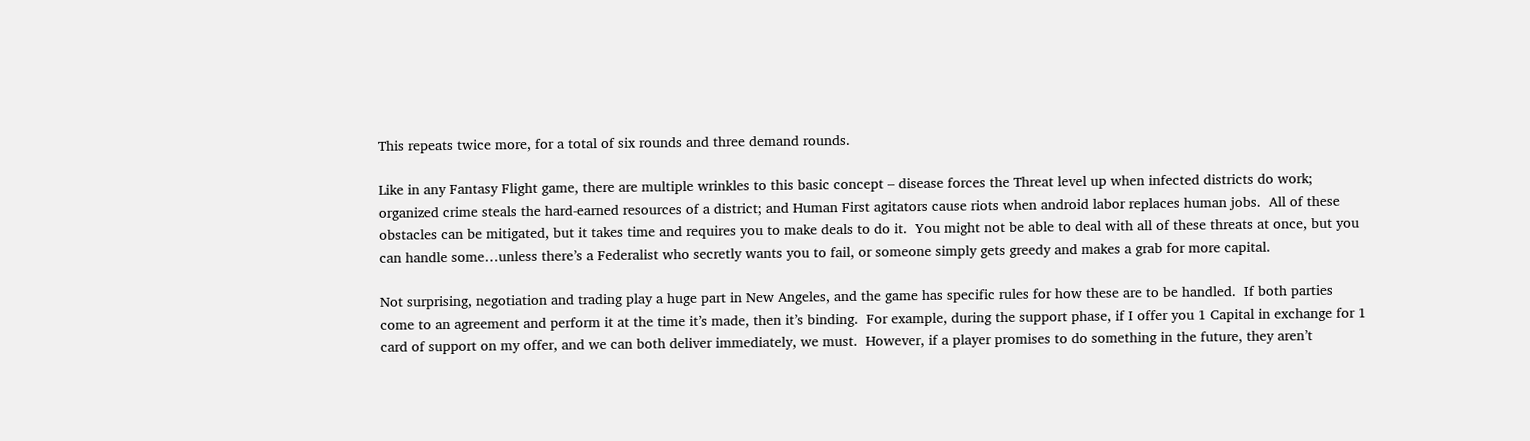This repeats twice more, for a total of six rounds and three demand rounds.

Like in any Fantasy Flight game, there are multiple wrinkles to this basic concept – disease forces the Threat level up when infected districts do work; organized crime steals the hard-earned resources of a district; and Human First agitators cause riots when android labor replaces human jobs.  All of these obstacles can be mitigated, but it takes time and requires you to make deals to do it.  You might not be able to deal with all of these threats at once, but you can handle some…unless there’s a Federalist who secretly wants you to fail, or someone simply gets greedy and makes a grab for more capital.

Not surprising, negotiation and trading play a huge part in New Angeles, and the game has specific rules for how these are to be handled.  If both parties come to an agreement and perform it at the time it’s made, then it’s binding.  For example, during the support phase, if I offer you 1 Capital in exchange for 1 card of support on my offer, and we can both deliver immediately, we must.  However, if a player promises to do something in the future, they aren’t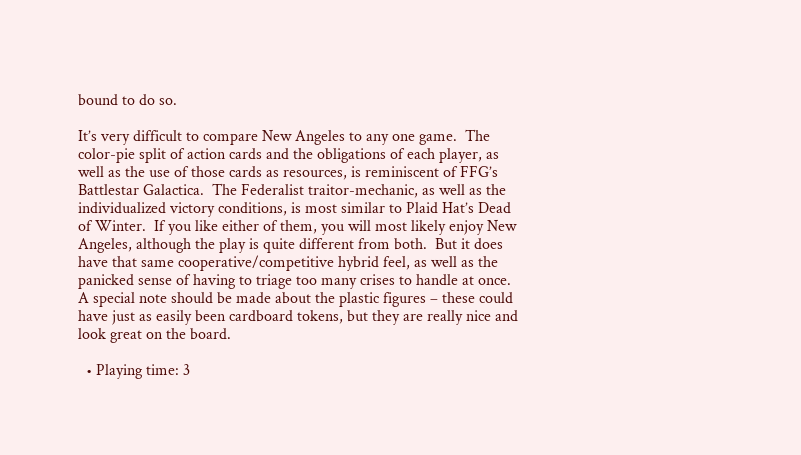bound to do so.

It’s very difficult to compare New Angeles to any one game.  The color-pie split of action cards and the obligations of each player, as well as the use of those cards as resources, is reminiscent of FFG’s Battlestar Galactica.  The Federalist traitor-mechanic, as well as the individualized victory conditions, is most similar to Plaid Hat’s Dead of Winter.  If you like either of them, you will most likely enjoy New Angeles, although the play is quite different from both.  But it does have that same cooperative/competitive hybrid feel, as well as the panicked sense of having to triage too many crises to handle at once.  A special note should be made about the plastic figures – these could have just as easily been cardboard tokens, but they are really nice and look great on the board.

  • Playing time: 3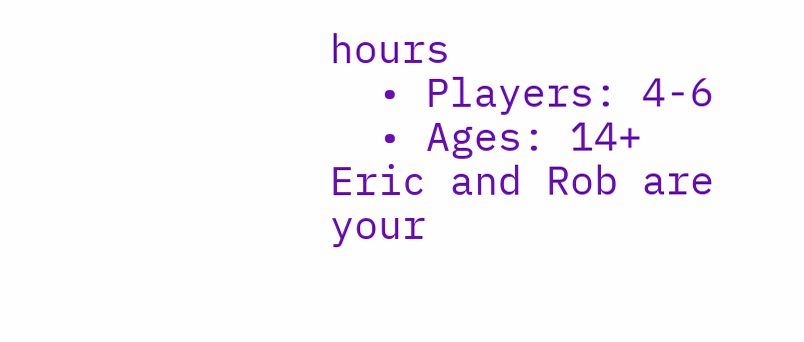hours
  • Players: 4-6
  • Ages: 14+
Eric and Rob are your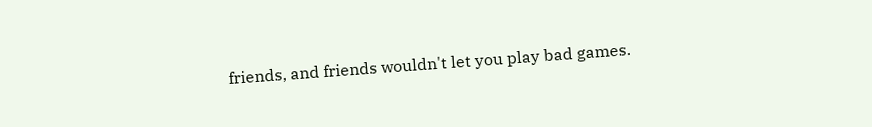friends, and friends wouldn't let you play bad games.